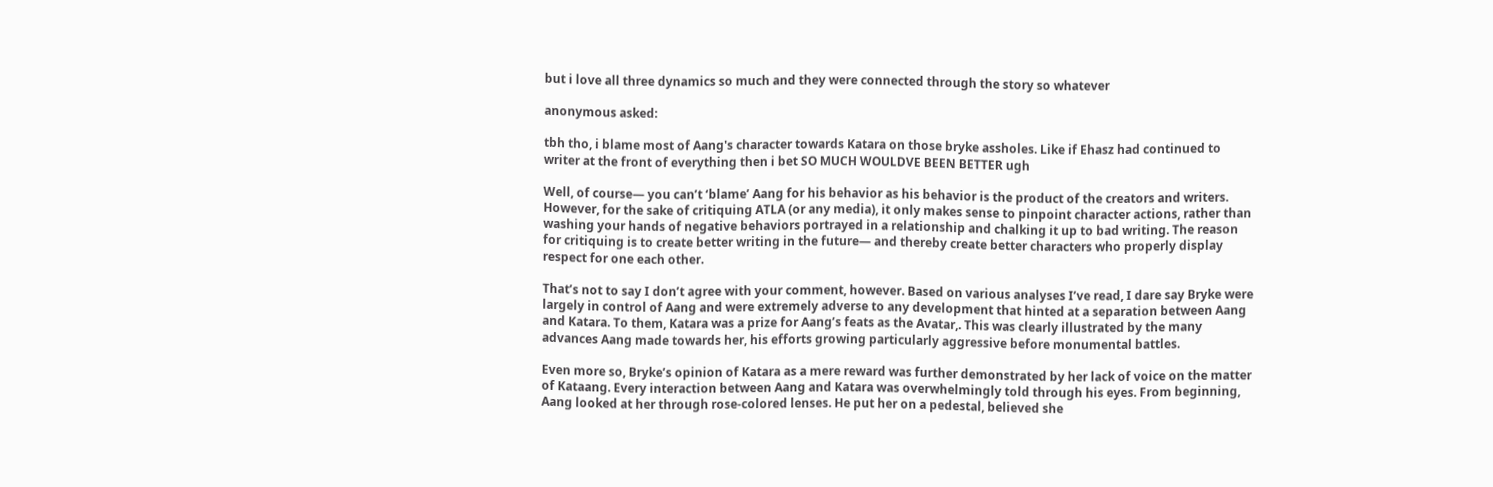but i love all three dynamics so much and they were connected through the story so whatever

anonymous asked:

tbh tho, i blame most of Aang's character towards Katara on those bryke assholes. Like if Ehasz had continued to writer at the front of everything then i bet SO MUCH WOULDVE BEEN BETTER ugh

Well, of course— you can’t ‘blame’ Aang for his behavior as his behavior is the product of the creators and writers. However, for the sake of critiquing ATLA (or any media), it only makes sense to pinpoint character actions, rather than washing your hands of negative behaviors portrayed in a relationship and chalking it up to bad writing. The reason for critiquing is to create better writing in the future— and thereby create better characters who properly display respect for one each other.

That’s not to say I don’t agree with your comment, however. Based on various analyses I’ve read, I dare say Bryke were largely in control of Aang and were extremely adverse to any development that hinted at a separation between Aang and Katara. To them, Katara was a prize for Aang’s feats as the Avatar,. This was clearly illustrated by the many advances Aang made towards her, his efforts growing particularly aggressive before monumental battles.

Even more so, Bryke’s opinion of Katara as a mere reward was further demonstrated by her lack of voice on the matter of Kataang. Every interaction between Aang and Katara was overwhelmingly told through his eyes. From beginning, Aang looked at her through rose-colored lenses. He put her on a pedestal, believed she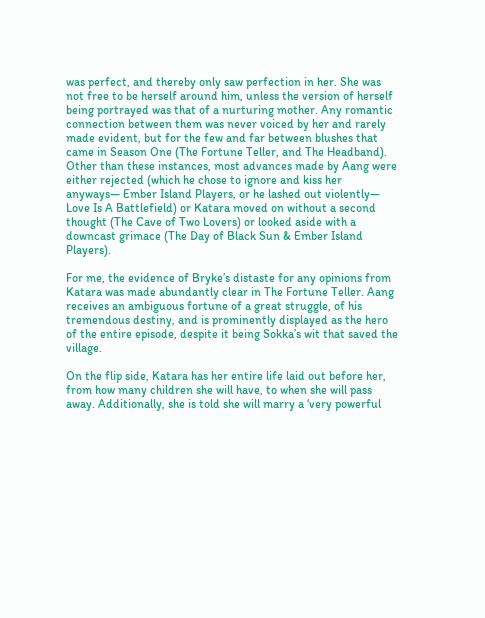was perfect, and thereby only saw perfection in her. She was not free to be herself around him, unless the version of herself being portrayed was that of a nurturing mother. Any romantic connection between them was never voiced by her and rarely made evident, but for the few and far between blushes that came in Season One (The Fortune Teller, and The Headband). Other than these instances, most advances made by Aang were either rejected (which he chose to ignore and kiss her anyways— Ember Island Players, or he lashed out violently— Love Is A Battlefield) or Katara moved on without a second thought (The Cave of Two Lovers) or looked aside with a downcast grimace (The Day of Black Sun & Ember Island Players).

For me, the evidence of Bryke’s distaste for any opinions from Katara was made abundantly clear in The Fortune Teller. Aang receives an ambiguous fortune of a great struggle, of his tremendous destiny, and is prominently displayed as the hero of the entire episode, despite it being Sokka’s wit that saved the village.

On the flip side, Katara has her entire life laid out before her, from how many children she will have, to when she will pass away. Additionally, she is told she will marry a ‘very powerful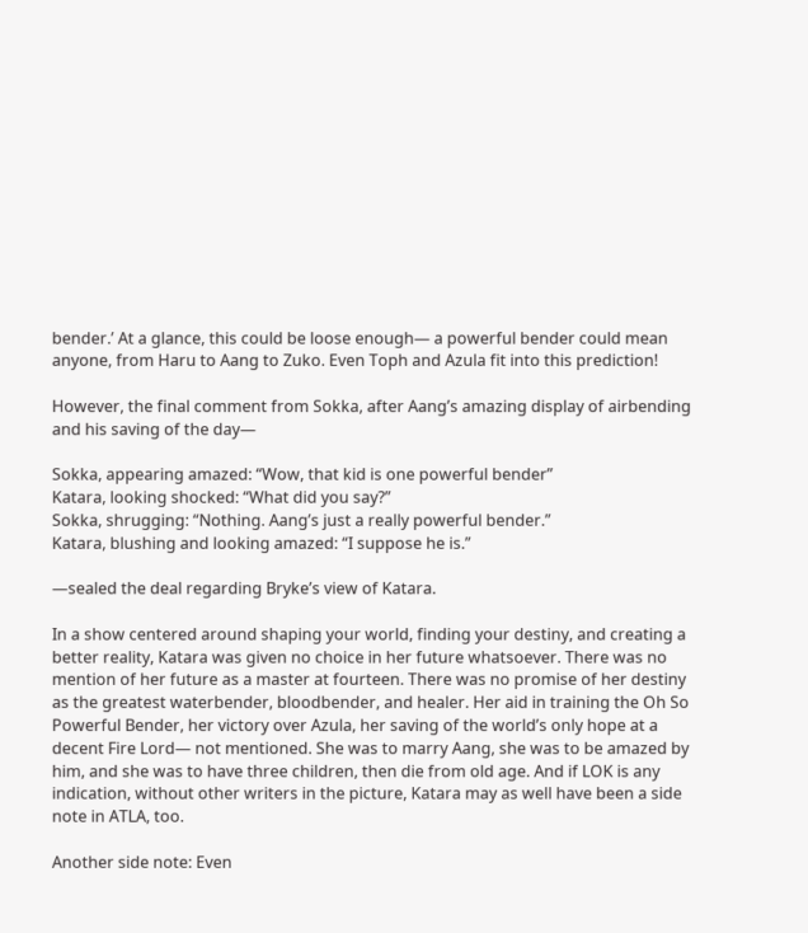bender.’ At a glance, this could be loose enough— a powerful bender could mean anyone, from Haru to Aang to Zuko. Even Toph and Azula fit into this prediction!

However, the final comment from Sokka, after Aang’s amazing display of airbending and his saving of the day—

Sokka, appearing amazed: “Wow, that kid is one powerful bender”
Katara, looking shocked: “What did you say?”
Sokka, shrugging: “Nothing. Aang’s just a really powerful bender.”
Katara, blushing and looking amazed: “I suppose he is.”

—sealed the deal regarding Bryke’s view of Katara.

In a show centered around shaping your world, finding your destiny, and creating a better reality, Katara was given no choice in her future whatsoever. There was no mention of her future as a master at fourteen. There was no promise of her destiny as the greatest waterbender, bloodbender, and healer. Her aid in training the Oh So Powerful Bender, her victory over Azula, her saving of the world’s only hope at a decent Fire Lord— not mentioned. She was to marry Aang, she was to be amazed by him, and she was to have three children, then die from old age. And if LOK is any indication, without other writers in the picture, Katara may as well have been a side note in ATLA, too.

Another side note: Even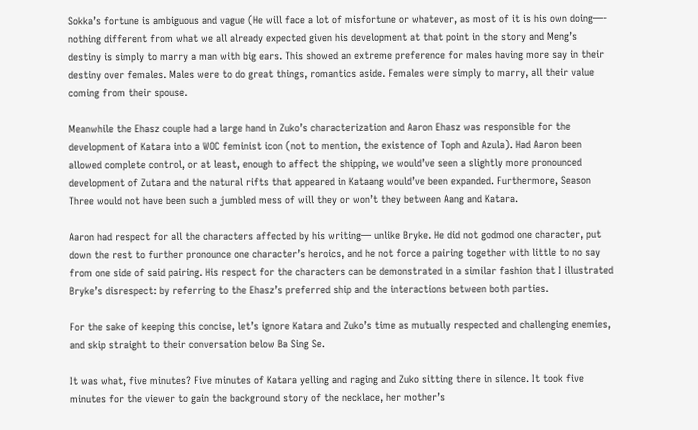Sokka’s fortune is ambiguous and vague (He will face a lot of misfortune or whatever, as most of it is his own doing—- nothing different from what we all already expected given his development at that point in the story and Meng’s destiny is simply to marry a man with big ears. This showed an extreme preference for males having more say in their destiny over females. Males were to do great things, romantics aside. Females were simply to marry, all their value coming from their spouse.

Meanwhile the Ehasz couple had a large hand in Zuko’s characterization and Aaron Ehasz was responsible for the development of Katara into a WOC feminist icon (not to mention, the existence of Toph and Azula). Had Aaron been allowed complete control, or at least, enough to affect the shipping, we would’ve seen a slightly more pronounced development of Zutara and the natural rifts that appeared in Kataang would’ve been expanded. Furthermore, Season Three would not have been such a jumbled mess of will they or won’t they between Aang and Katara.

Aaron had respect for all the characters affected by his writing— unlike Bryke. He did not godmod one character, put down the rest to further pronounce one character’s heroics, and he not force a pairing together with little to no say from one side of said pairing. His respect for the characters can be demonstrated in a similar fashion that I illustrated Bryke’s disrespect: by referring to the Ehasz’s preferred ship and the interactions between both parties.

For the sake of keeping this concise, let’s ignore Katara and Zuko’s time as mutually respected and challenging enemies, and skip straight to their conversation below Ba Sing Se.

It was what, five minutes? Five minutes of Katara yelling and raging and Zuko sitting there in silence. It took five minutes for the viewer to gain the background story of the necklace, her mother’s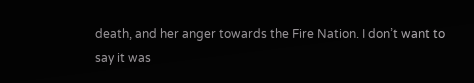death, and her anger towards the Fire Nation. I don’t want to say it was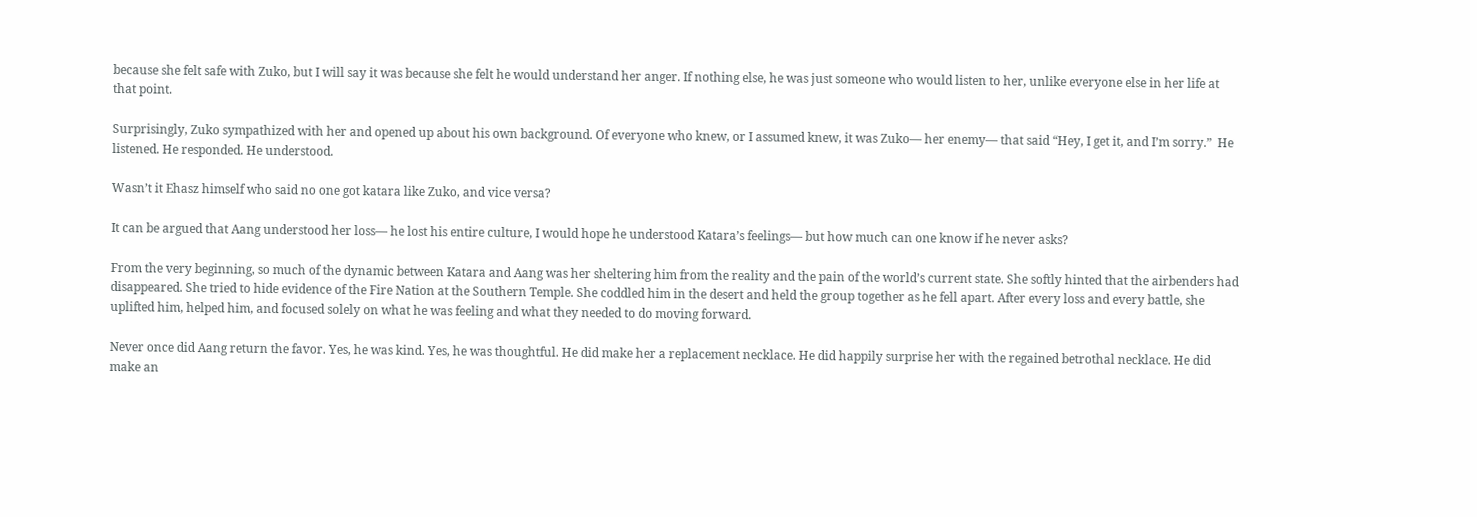because she felt safe with Zuko, but I will say it was because she felt he would understand her anger. If nothing else, he was just someone who would listen to her, unlike everyone else in her life at that point.

Surprisingly, Zuko sympathized with her and opened up about his own background. Of everyone who knew, or I assumed knew, it was Zuko— her enemy— that said “Hey, I get it, and I’m sorry.”  He listened. He responded. He understood.

Wasn’t it Ehasz himself who said no one got katara like Zuko, and vice versa?

It can be argued that Aang understood her loss— he lost his entire culture, I would hope he understood Katara’s feelings— but how much can one know if he never asks?

From the very beginning, so much of the dynamic between Katara and Aang was her sheltering him from the reality and the pain of the world’s current state. She softly hinted that the airbenders had disappeared. She tried to hide evidence of the Fire Nation at the Southern Temple. She coddled him in the desert and held the group together as he fell apart. After every loss and every battle, she uplifted him, helped him, and focused solely on what he was feeling and what they needed to do moving forward.

Never once did Aang return the favor. Yes, he was kind. Yes, he was thoughtful. He did make her a replacement necklace. He did happily surprise her with the regained betrothal necklace. He did make an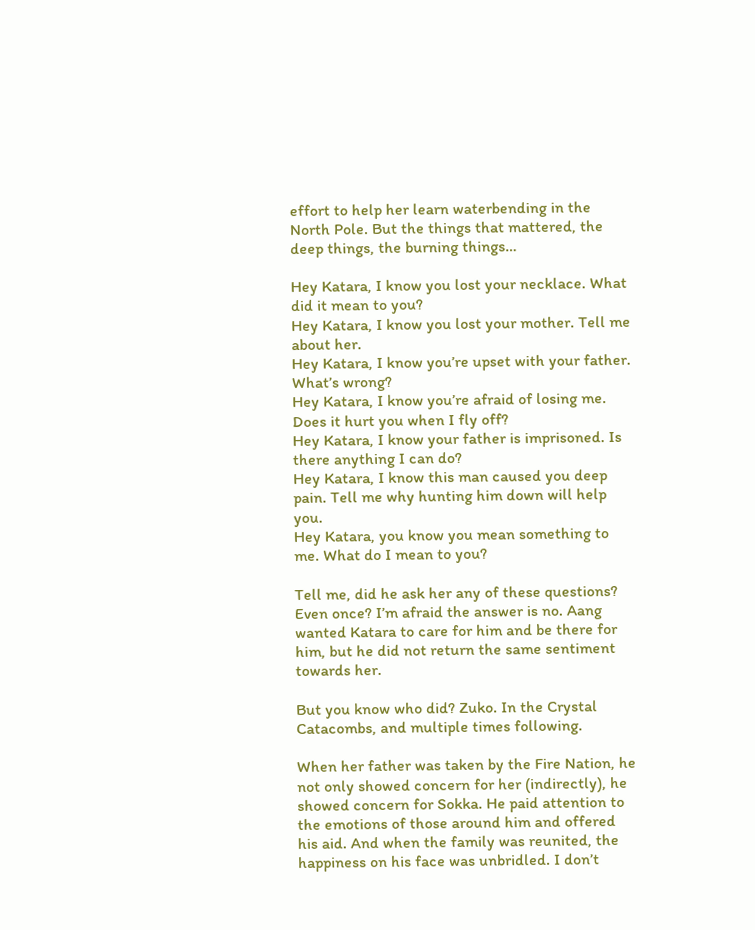effort to help her learn waterbending in the North Pole. But the things that mattered, the deep things, the burning things…

Hey Katara, I know you lost your necklace. What did it mean to you?
Hey Katara, I know you lost your mother. Tell me about her.
Hey Katara, I know you’re upset with your father. What’s wrong?
Hey Katara, I know you’re afraid of losing me. Does it hurt you when I fly off?
Hey Katara, I know your father is imprisoned. Is there anything I can do?
Hey Katara, I know this man caused you deep pain. Tell me why hunting him down will help you.
Hey Katara, you know you mean something to me. What do I mean to you?

Tell me, did he ask her any of these questions? Even once? I’m afraid the answer is no. Aang wanted Katara to care for him and be there for him, but he did not return the same sentiment towards her.

But you know who did? Zuko. In the Crystal Catacombs, and multiple times following.

When her father was taken by the Fire Nation, he not only showed concern for her (indirectly), he showed concern for Sokka. He paid attention to the emotions of those around him and offered his aid. And when the family was reunited, the happiness on his face was unbridled. I don’t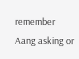remember Aang asking or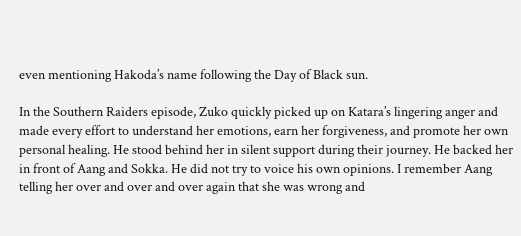even mentioning Hakoda’s name following the Day of Black sun.

In the Southern Raiders episode, Zuko quickly picked up on Katara’s lingering anger and made every effort to understand her emotions, earn her forgiveness, and promote her own personal healing. He stood behind her in silent support during their journey. He backed her in front of Aang and Sokka. He did not try to voice his own opinions. I remember Aang telling her over and over and over again that she was wrong and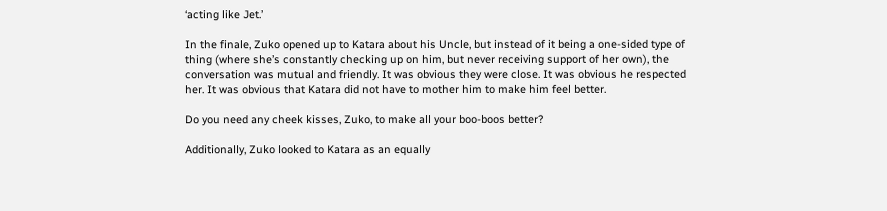‘acting like Jet.’

In the finale, Zuko opened up to Katara about his Uncle, but instead of it being a one-sided type of thing (where she’s constantly checking up on him, but never receiving support of her own), the conversation was mutual and friendly. It was obvious they were close. It was obvious he respected her. It was obvious that Katara did not have to mother him to make him feel better.

Do you need any cheek kisses, Zuko, to make all your boo-boos better?

Additionally, Zuko looked to Katara as an equally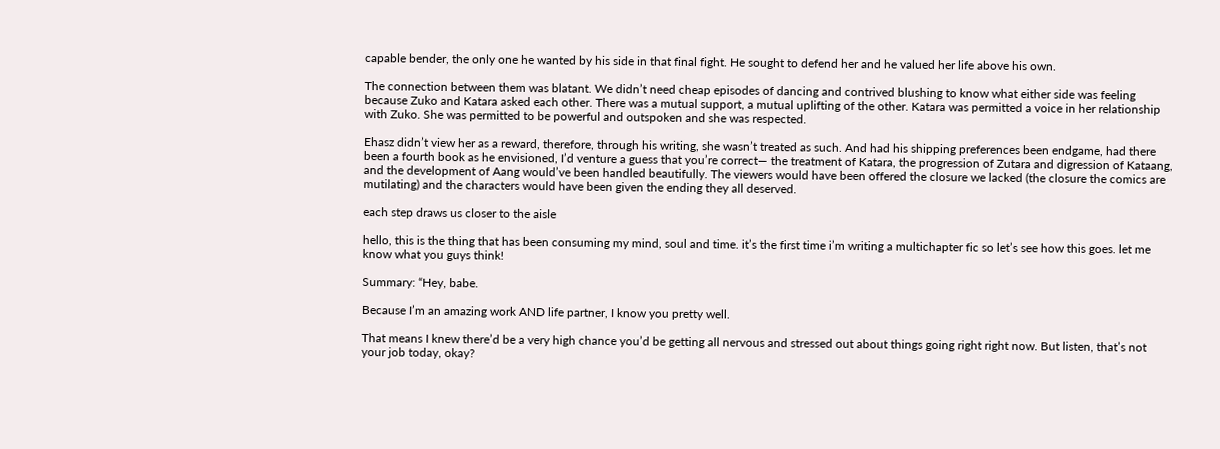capable bender, the only one he wanted by his side in that final fight. He sought to defend her and he valued her life above his own.

The connection between them was blatant. We didn’t need cheap episodes of dancing and contrived blushing to know what either side was feeling because Zuko and Katara asked each other. There was a mutual support, a mutual uplifting of the other. Katara was permitted a voice in her relationship with Zuko. She was permitted to be powerful and outspoken and she was respected.

Ehasz didn’t view her as a reward, therefore, through his writing, she wasn’t treated as such. And had his shipping preferences been endgame, had there been a fourth book as he envisioned, I’d venture a guess that you’re correct— the treatment of Katara, the progression of Zutara and digression of Kataang, and the development of Aang would’ve been handled beautifully. The viewers would have been offered the closure we lacked (the closure the comics are mutilating) and the characters would have been given the ending they all deserved.

each step draws us closer to the aisle

hello, this is the thing that has been consuming my mind, soul and time. it’s the first time i’m writing a multichapter fic so let’s see how this goes. let me know what you guys think!

Summary: “Hey, babe.

Because I’m an amazing work AND life partner, I know you pretty well.

That means I knew there’d be a very high chance you’d be getting all nervous and stressed out about things going right right now. But listen, that’s not your job today, okay?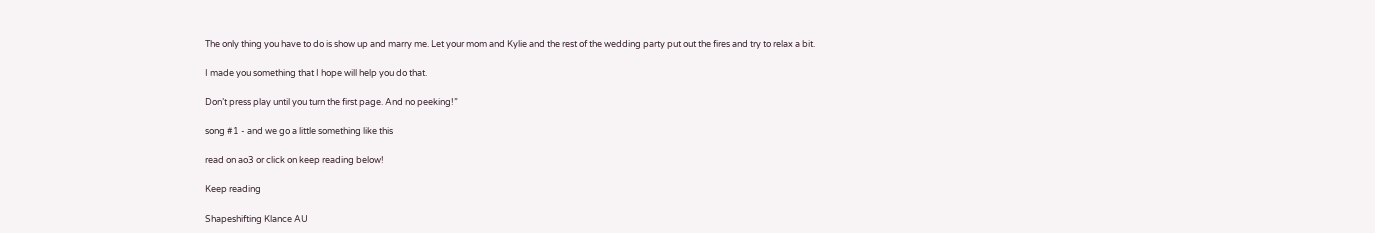The only thing you have to do is show up and marry me. Let your mom and Kylie and the rest of the wedding party put out the fires and try to relax a bit.

I made you something that I hope will help you do that.

Don’t press play until you turn the first page. And no peeking!”

song #1 - and we go a little something like this

read on ao3 or click on keep reading below!

Keep reading

Shapeshifting Klance AU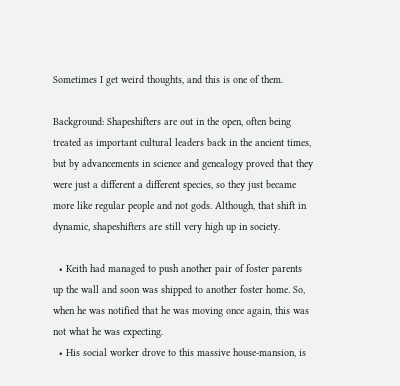Sometimes I get weird thoughts, and this is one of them.

Background: Shapeshifters are out in the open, often being treated as important cultural leaders back in the ancient times, but by advancements in science and genealogy proved that they were just a different a different species, so they just became more like regular people and not gods. Although, that shift in dynamic, shapeshifters are still very high up in society.

  • Keith had managed to push another pair of foster parents up the wall and soon was shipped to another foster home. So, when he was notified that he was moving once again, this was not what he was expecting.
  • His social worker drove to this massive house-mansion, is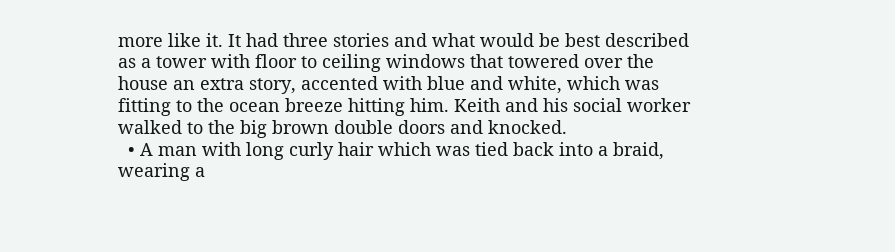more like it. It had three stories and what would be best described as a tower with floor to ceiling windows that towered over the house an extra story, accented with blue and white, which was fitting to the ocean breeze hitting him. Keith and his social worker walked to the big brown double doors and knocked.
  • A man with long curly hair which was tied back into a braid, wearing a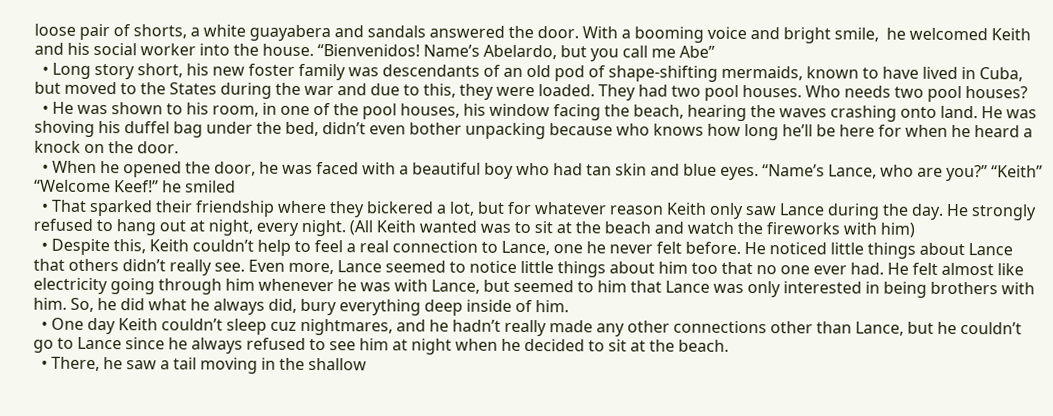loose pair of shorts, a white guayabera and sandals answered the door. With a booming voice and bright smile,  he welcomed Keith and his social worker into the house. “Bienvenidos! Name’s Abelardo, but you call me Abe”
  • Long story short, his new foster family was descendants of an old pod of shape-shifting mermaids, known to have lived in Cuba, but moved to the States during the war and due to this, they were loaded. They had two pool houses. Who needs two pool houses?
  • He was shown to his room, in one of the pool houses, his window facing the beach, hearing the waves crashing onto land. He was shoving his duffel bag under the bed, didn’t even bother unpacking because who knows how long he’ll be here for when he heard a knock on the door.
  • When he opened the door, he was faced with a beautiful boy who had tan skin and blue eyes. “Name’s Lance, who are you?” “Keith” “Welcome Keef!” he smiled
  • That sparked their friendship where they bickered a lot, but for whatever reason Keith only saw Lance during the day. He strongly refused to hang out at night, every night. (All Keith wanted was to sit at the beach and watch the fireworks with him)
  • Despite this, Keith couldn’t help to feel a real connection to Lance, one he never felt before. He noticed little things about Lance that others didn’t really see. Even more, Lance seemed to notice little things about him too that no one ever had. He felt almost like electricity going through him whenever he was with Lance, but seemed to him that Lance was only interested in being brothers with him. So, he did what he always did, bury everything deep inside of him.
  • One day Keith couldn’t sleep cuz nightmares, and he hadn’t really made any other connections other than Lance, but he couldn’t go to Lance since he always refused to see him at night when he decided to sit at the beach.
  • There, he saw a tail moving in the shallow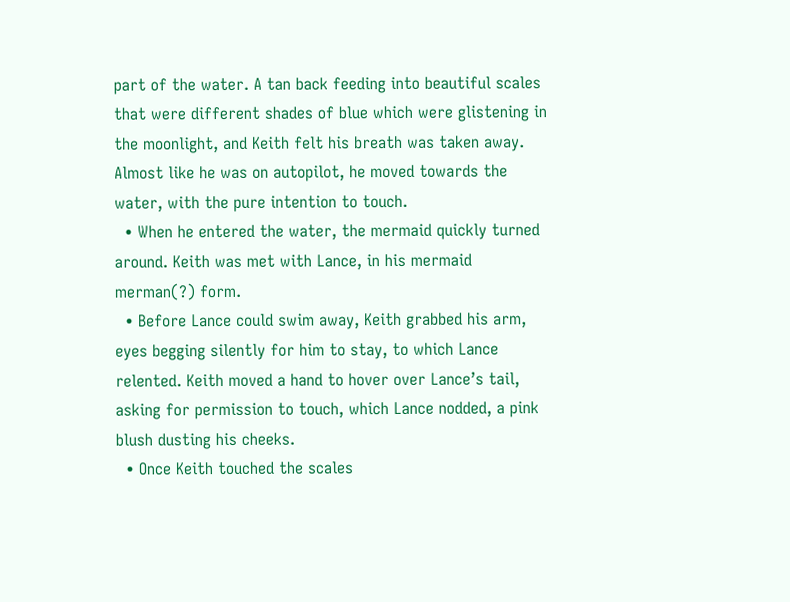part of the water. A tan back feeding into beautiful scales that were different shades of blue which were glistening in the moonlight, and Keith felt his breath was taken away. Almost like he was on autopilot, he moved towards the water, with the pure intention to touch.
  • When he entered the water, the mermaid quickly turned around. Keith was met with Lance, in his mermaid merman(?) form.
  • Before Lance could swim away, Keith grabbed his arm, eyes begging silently for him to stay, to which Lance relented. Keith moved a hand to hover over Lance’s tail, asking for permission to touch, which Lance nodded, a pink blush dusting his cheeks.
  • Once Keith touched the scales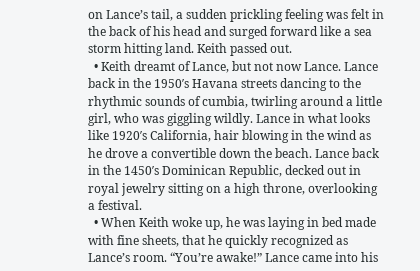on Lance’s tail, a sudden prickling feeling was felt in the back of his head and surged forward like a sea storm hitting land. Keith passed out.
  • Keith dreamt of Lance, but not now Lance. Lance back in the 1950′s Havana streets dancing to the rhythmic sounds of cumbia, twirling around a little girl, who was giggling wildly. Lance in what looks like 1920′s California, hair blowing in the wind as he drove a convertible down the beach. Lance back in the 1450′s Dominican Republic, decked out in royal jewelry sitting on a high throne, overlooking a festival.
  • When Keith woke up, he was laying in bed made with fine sheets, that he quickly recognized as Lance’s room. “You’re awake!” Lance came into his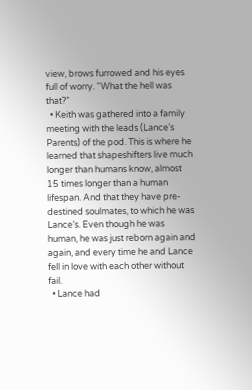view, brows furrowed and his eyes full of worry. “What the hell was that?”
  • Keith was gathered into a family meeting with the leads (Lance’s Parents) of the pod. This is where he learned that shapeshifters live much longer than humans know, almost 15 times longer than a human lifespan. And that they have pre-destined soulmates, to which he was Lance’s. Even though he was human, he was just reborn again and again, and every time he and Lance fell in love with each other without fail.
  • Lance had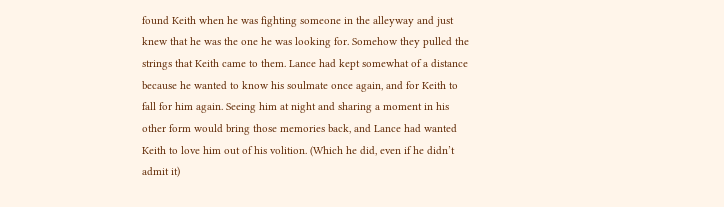found Keith when he was fighting someone in the alleyway and just knew that he was the one he was looking for. Somehow they pulled the strings that Keith came to them. Lance had kept somewhat of a distance because he wanted to know his soulmate once again, and for Keith to fall for him again. Seeing him at night and sharing a moment in his other form would bring those memories back, and Lance had wanted Keith to love him out of his volition. (Which he did, even if he didn’t admit it)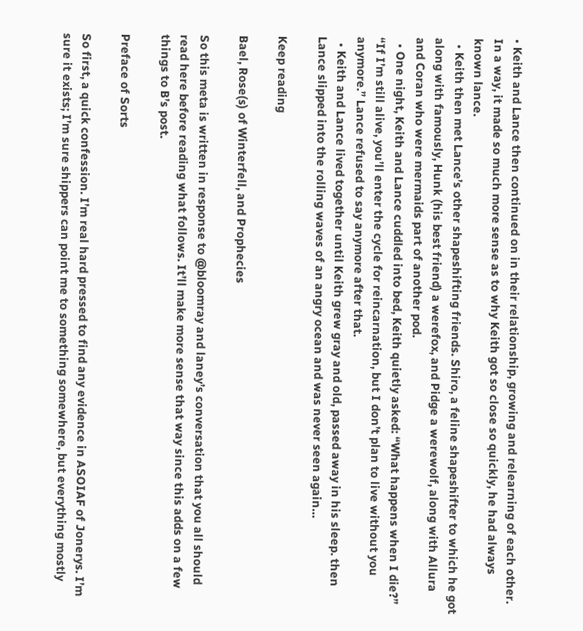• Keith and Lance then continued on in their relationship, growing and relearning of each other. In a way, it made so much more sense as to why Keith got so close so quickly, he had always known lance.
  • Keith then met Lance’s other shapeshifting friends. Shiro, a feline shapeshifter to which he got along with famously, Hunk (his best friend) a werefox, and Pidge a werewolf, along with Allura and Coran who were mermaids part of another pod.
  • One night, Keith and Lance cuddled into bed, Keith quietly asked: “What happens when I die?” “If I’m still alive, you’ll enter the cycle for reincarnation, but I don’t plan to live without you anymore.” Lance refused to say anymore after that.
  • Keith and Lance lived together until Keith grew gray and old, passed away in his sleep. then Lance slipped into the rolling waves of an angry ocean and was never seen again…

Keep reading

Bael, Rose(s) of Winterfell, and Prophecies

So this meta is written in response to @bloomray and laney’s conversation that you all should read here before reading what follows. It’ll make more sense that way since this adds on a few things to B’s post.

Preface of Sorts

So first, a quick confession. I’m real hard pressed to find any evidence in ASOIAF of Jonerys. I’m sure it exists; I’m sure shippers can point me to something somewhere, but everything mostly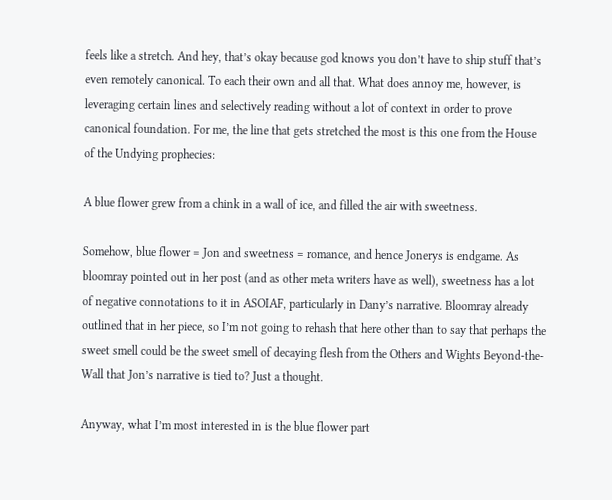feels like a stretch. And hey, that’s okay because god knows you don’t have to ship stuff that’s even remotely canonical. To each their own and all that. What does annoy me, however, is leveraging certain lines and selectively reading without a lot of context in order to prove canonical foundation. For me, the line that gets stretched the most is this one from the House of the Undying prophecies:

A blue flower grew from a chink in a wall of ice, and filled the air with sweetness.

Somehow, blue flower = Jon and sweetness = romance, and hence Jonerys is endgame. As bloomray pointed out in her post (and as other meta writers have as well), sweetness has a lot of negative connotations to it in ASOIAF, particularly in Dany’s narrative. Bloomray already outlined that in her piece, so I’m not going to rehash that here other than to say that perhaps the sweet smell could be the sweet smell of decaying flesh from the Others and Wights Beyond-the-Wall that Jon’s narrative is tied to? Just a thought.

Anyway, what I’m most interested in is the blue flower part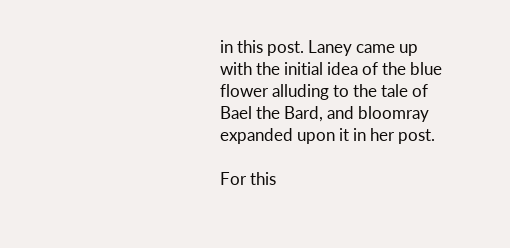in this post. Laney came up with the initial idea of the blue flower alluding to the tale of Bael the Bard, and bloomray expanded upon it in her post.

For this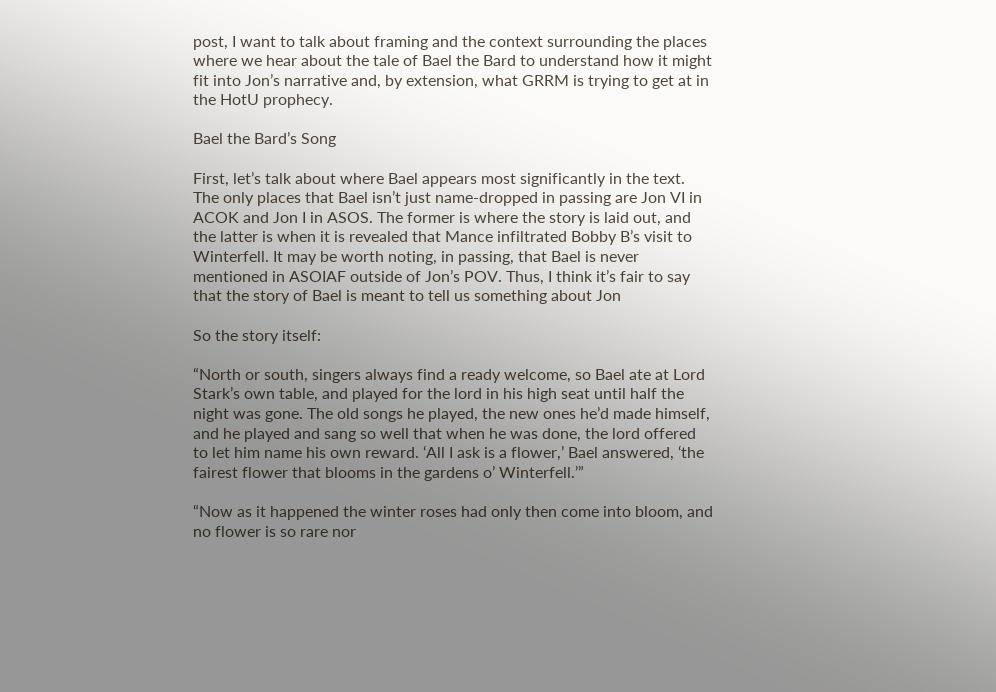post, I want to talk about framing and the context surrounding the places where we hear about the tale of Bael the Bard to understand how it might fit into Jon’s narrative and, by extension, what GRRM is trying to get at in the HotU prophecy.

Bael the Bard’s Song

First, let’s talk about where Bael appears most significantly in the text. The only places that Bael isn’t just name-dropped in passing are Jon VI in ACOK and Jon I in ASOS. The former is where the story is laid out, and the latter is when it is revealed that Mance infiltrated Bobby B’s visit to Winterfell. It may be worth noting, in passing, that Bael is never mentioned in ASOIAF outside of Jon’s POV. Thus, I think it’s fair to say that the story of Bael is meant to tell us something about Jon

So the story itself:

“North or south, singers always find a ready welcome, so Bael ate at Lord Stark’s own table, and played for the lord in his high seat until half the night was gone. The old songs he played, the new ones he’d made himself, and he played and sang so well that when he was done, the lord offered to let him name his own reward. ‘All I ask is a flower,’ Bael answered, ‘the fairest flower that blooms in the gardens o’ Winterfell.’”

“Now as it happened the winter roses had only then come into bloom, and no flower is so rare nor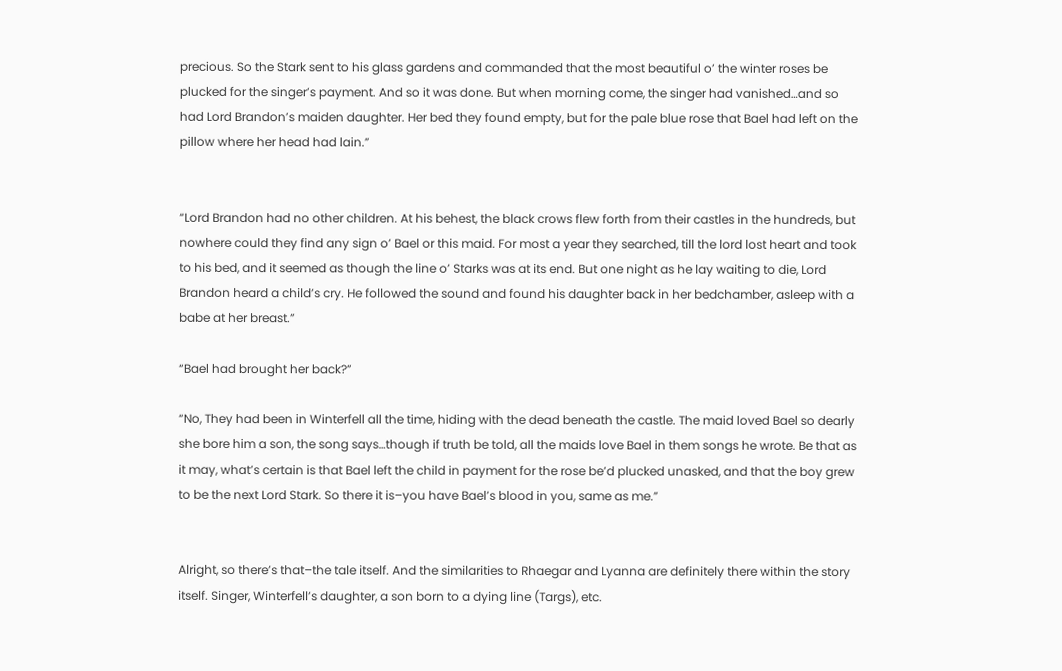precious. So the Stark sent to his glass gardens and commanded that the most beautiful o’ the winter roses be plucked for the singer’s payment. And so it was done. But when morning come, the singer had vanished…and so had Lord Brandon’s maiden daughter. Her bed they found empty, but for the pale blue rose that Bael had left on the pillow where her head had lain.”


“Lord Brandon had no other children. At his behest, the black crows flew forth from their castles in the hundreds, but nowhere could they find any sign o’ Bael or this maid. For most a year they searched, till the lord lost heart and took to his bed, and it seemed as though the line o’ Starks was at its end. But one night as he lay waiting to die, Lord Brandon heard a child’s cry. He followed the sound and found his daughter back in her bedchamber, asleep with a babe at her breast.”

“Bael had brought her back?”

“No, They had been in Winterfell all the time, hiding with the dead beneath the castle. The maid loved Bael so dearly she bore him a son, the song says…though if truth be told, all the maids love Bael in them songs he wrote. Be that as it may, what’s certain is that Bael left the child in payment for the rose be’d plucked unasked, and that the boy grew to be the next Lord Stark. So there it is–you have Bael’s blood in you, same as me.”


Alright, so there’s that–the tale itself. And the similarities to Rhaegar and Lyanna are definitely there within the story itself. Singer, Winterfell’s daughter, a son born to a dying line (Targs), etc.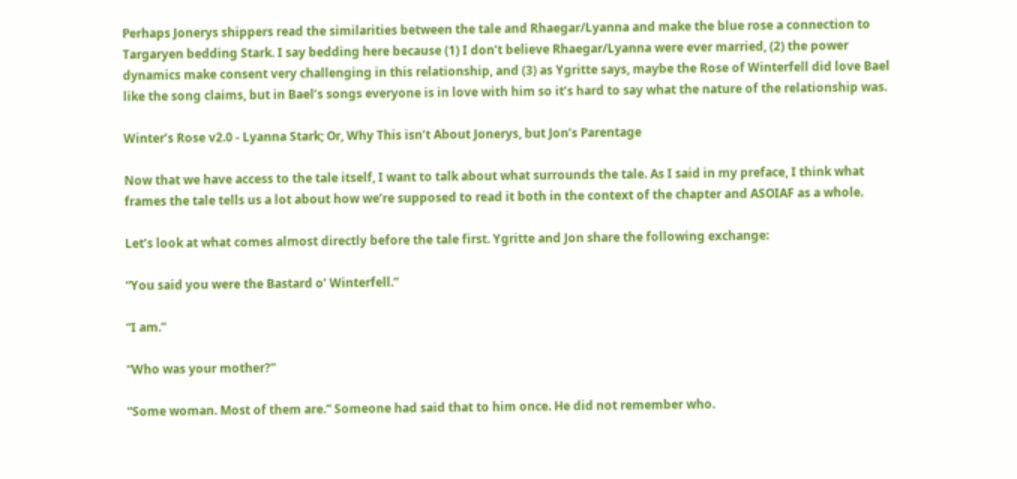Perhaps Jonerys shippers read the similarities between the tale and Rhaegar/Lyanna and make the blue rose a connection to Targaryen bedding Stark. I say bedding here because (1) I don’t believe Rhaegar/Lyanna were ever married, (2) the power dynamics make consent very challenging in this relationship, and (3) as Ygritte says, maybe the Rose of Winterfell did love Bael like the song claims, but in Bael’s songs everyone is in love with him so it’s hard to say what the nature of the relationship was.

Winter’s Rose v2.0 - Lyanna Stark; Or, Why This isn’t About Jonerys, but Jon’s Parentage

Now that we have access to the tale itself, I want to talk about what surrounds the tale. As I said in my preface, I think what frames the tale tells us a lot about how we’re supposed to read it both in the context of the chapter and ASOIAF as a whole.

Let’s look at what comes almost directly before the tale first. Ygritte and Jon share the following exchange:

“You said you were the Bastard o’ Winterfell.”

“I am.”

“Who was your mother?”

“Some woman. Most of them are.” Someone had said that to him once. He did not remember who.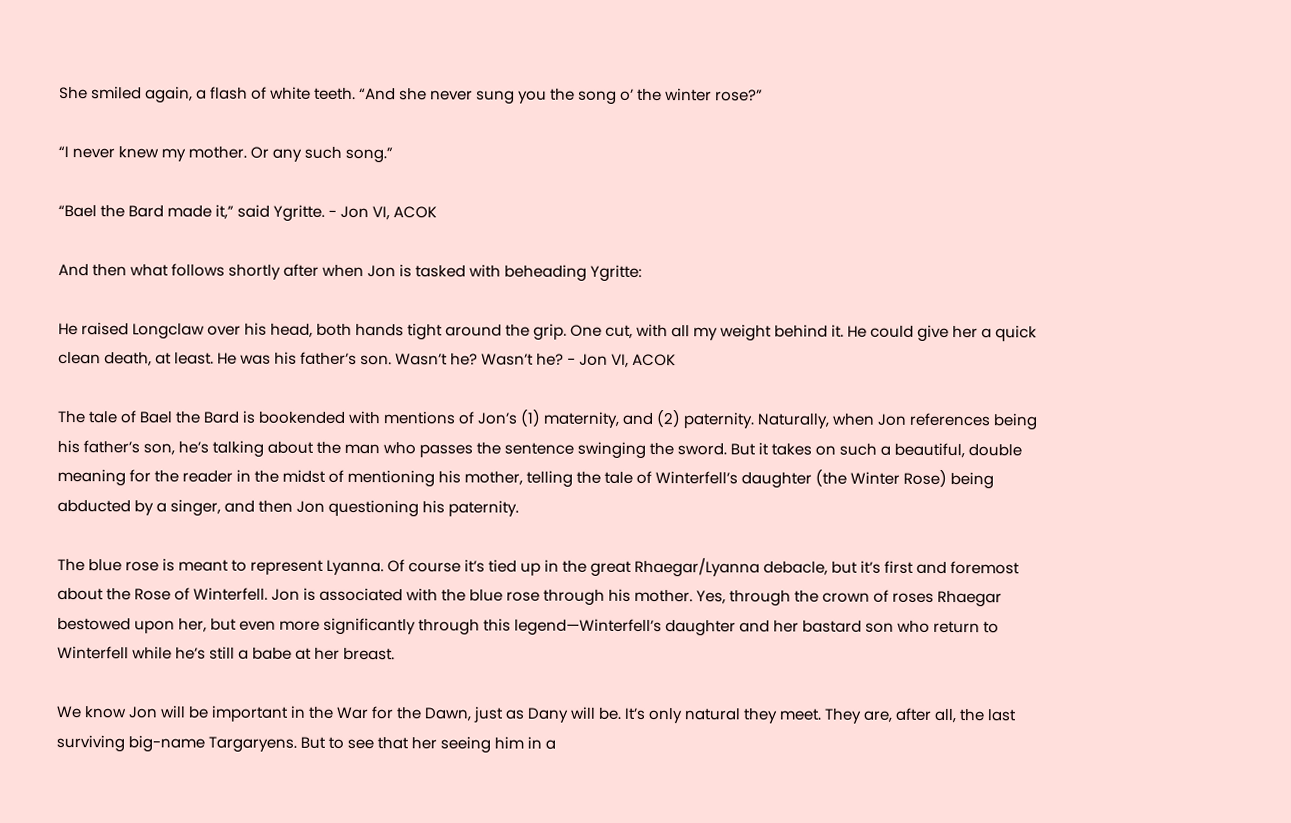She smiled again, a flash of white teeth. “And she never sung you the song o’ the winter rose?”

“I never knew my mother. Or any such song.”

“Bael the Bard made it,” said Ygritte. - Jon VI, ACOK

And then what follows shortly after when Jon is tasked with beheading Ygritte:

He raised Longclaw over his head, both hands tight around the grip. One cut, with all my weight behind it. He could give her a quick clean death, at least. He was his father’s son. Wasn’t he? Wasn’t he? - Jon VI, ACOK

The tale of Bael the Bard is bookended with mentions of Jon’s (1) maternity, and (2) paternity. Naturally, when Jon references being his father’s son, he’s talking about the man who passes the sentence swinging the sword. But it takes on such a beautiful, double meaning for the reader in the midst of mentioning his mother, telling the tale of Winterfell’s daughter (the Winter Rose) being abducted by a singer, and then Jon questioning his paternity.

The blue rose is meant to represent Lyanna. Of course it’s tied up in the great Rhaegar/Lyanna debacle, but it’s first and foremost about the Rose of Winterfell. Jon is associated with the blue rose through his mother. Yes, through the crown of roses Rhaegar bestowed upon her, but even more significantly through this legend—Winterfell’s daughter and her bastard son who return to Winterfell while he’s still a babe at her breast.

We know Jon will be important in the War for the Dawn, just as Dany will be. It’s only natural they meet. They are, after all, the last surviving big-name Targaryens. But to see that her seeing him in a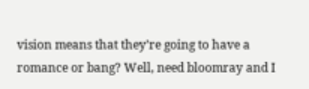vision means that they’re going to have a romance or bang? Well, need bloomray and I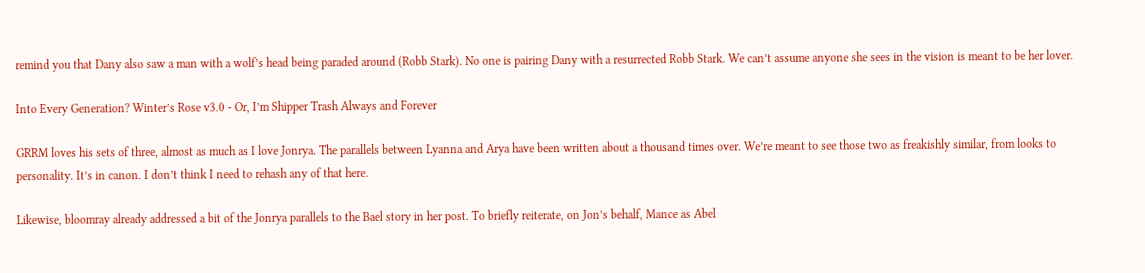remind you that Dany also saw a man with a wolf’s head being paraded around (Robb Stark). No one is pairing Dany with a resurrected Robb Stark. We can’t assume anyone she sees in the vision is meant to be her lover.

Into Every Generation? Winter’s Rose v3.0 - Or, I’m Shipper Trash Always and Forever

GRRM loves his sets of three, almost as much as I love Jonrya. The parallels between Lyanna and Arya have been written about a thousand times over. We’re meant to see those two as freakishly similar, from looks to personality. It’s in canon. I don’t think I need to rehash any of that here.

Likewise, bloomray already addressed a bit of the Jonrya parallels to the Bael story in her post. To briefly reiterate, on Jon’s behalf, Mance as Abel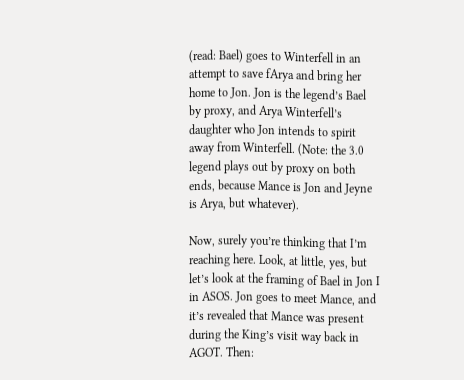(read: Bael) goes to Winterfell in an attempt to save fArya and bring her home to Jon. Jon is the legend’s Bael by proxy, and Arya Winterfell’s daughter who Jon intends to spirit away from Winterfell. (Note: the 3.0 legend plays out by proxy on both ends, because Mance is Jon and Jeyne is Arya, but whatever).

Now, surely you’re thinking that I’m reaching here. Look, at little, yes, but let’s look at the framing of Bael in Jon I in ASOS. Jon goes to meet Mance, and it’s revealed that Mance was present during the King’s visit way back in AGOT. Then: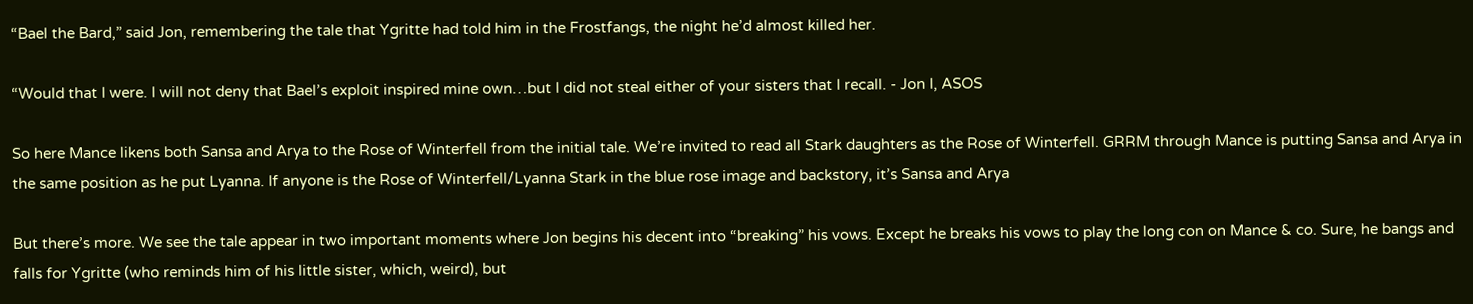“Bael the Bard,” said Jon, remembering the tale that Ygritte had told him in the Frostfangs, the night he’d almost killed her.

“Would that I were. I will not deny that Bael’s exploit inspired mine own…but I did not steal either of your sisters that I recall. - Jon I, ASOS

So here Mance likens both Sansa and Arya to the Rose of Winterfell from the initial tale. We’re invited to read all Stark daughters as the Rose of Winterfell. GRRM through Mance is putting Sansa and Arya in the same position as he put Lyanna. If anyone is the Rose of Winterfell/Lyanna Stark in the blue rose image and backstory, it’s Sansa and Arya

But there’s more. We see the tale appear in two important moments where Jon begins his decent into “breaking” his vows. Except he breaks his vows to play the long con on Mance & co. Sure, he bangs and falls for Ygritte (who reminds him of his little sister, which, weird), but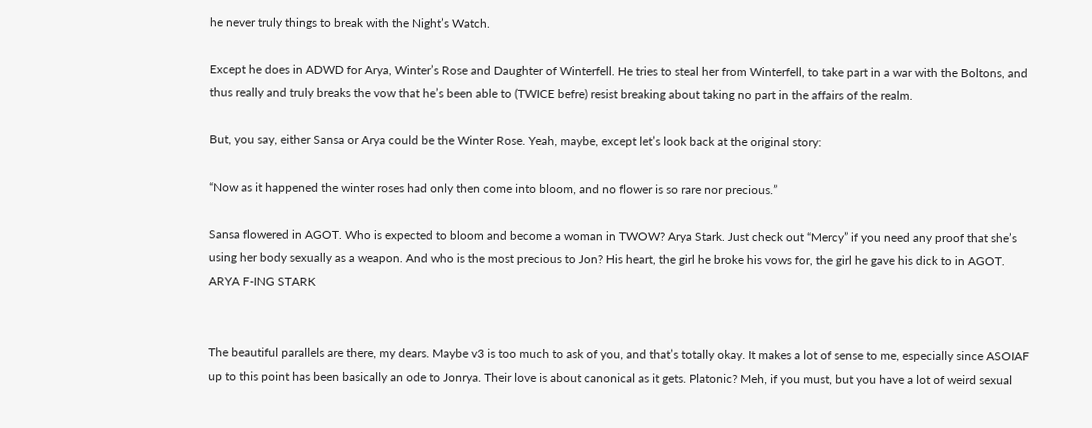he never truly things to break with the Night’s Watch.

Except he does in ADWD for Arya, Winter’s Rose and Daughter of Winterfell. He tries to steal her from Winterfell, to take part in a war with the Boltons, and thus really and truly breaks the vow that he’s been able to (TWICE befre) resist breaking about taking no part in the affairs of the realm.

But, you say, either Sansa or Arya could be the Winter Rose. Yeah, maybe, except let’s look back at the original story:

“Now as it happened the winter roses had only then come into bloom, and no flower is so rare nor precious.”

Sansa flowered in AGOT. Who is expected to bloom and become a woman in TWOW? Arya Stark. Just check out “Mercy” if you need any proof that she’s using her body sexually as a weapon. And who is the most precious to Jon? His heart, the girl he broke his vows for, the girl he gave his dick to in AGOT. ARYA F-ING STARK


The beautiful parallels are there, my dears. Maybe v3 is too much to ask of you, and that’s totally okay. It makes a lot of sense to me, especially since ASOIAF up to this point has been basically an ode to Jonrya. Their love is about canonical as it gets. Platonic? Meh, if you must, but you have a lot of weird sexual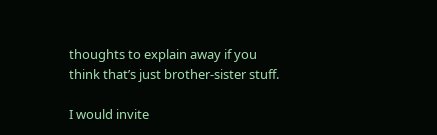thoughts to explain away if you think that’s just brother-sister stuff.

I would invite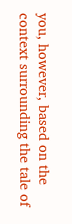you, however, based on the context surrounding the tale of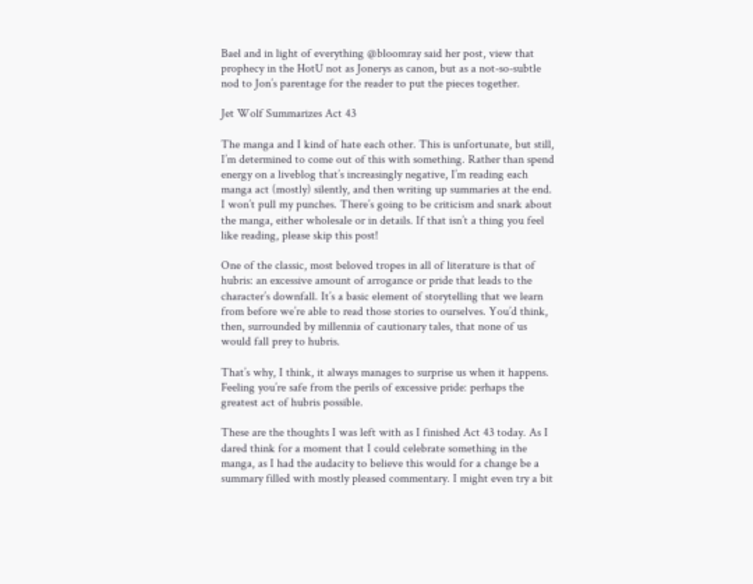Bael and in light of everything @bloomray said her post, view that prophecy in the HotU not as Jonerys as canon, but as a not-so-subtle nod to Jon’s parentage for the reader to put the pieces together.

Jet Wolf Summarizes Act 43

The manga and I kind of hate each other. This is unfortunate, but still, I’m determined to come out of this with something. Rather than spend energy on a liveblog that’s increasingly negative, I’m reading each manga act (mostly) silently, and then writing up summaries at the end. I won’t pull my punches. There’s going to be criticism and snark about the manga, either wholesale or in details. If that isn’t a thing you feel like reading, please skip this post!

One of the classic, most beloved tropes in all of literature is that of hubris: an excessive amount of arrogance or pride that leads to the character’s downfall. It’s a basic element of storytelling that we learn from before we’re able to read those stories to ourselves. You’d think, then, surrounded by millennia of cautionary tales, that none of us would fall prey to hubris.

That’s why, I think, it always manages to surprise us when it happens. Feeling you’re safe from the perils of excessive pride: perhaps the greatest act of hubris possible.

These are the thoughts I was left with as I finished Act 43 today. As I dared think for a moment that I could celebrate something in the manga, as I had the audacity to believe this would for a change be a summary filled with mostly pleased commentary. I might even try a bit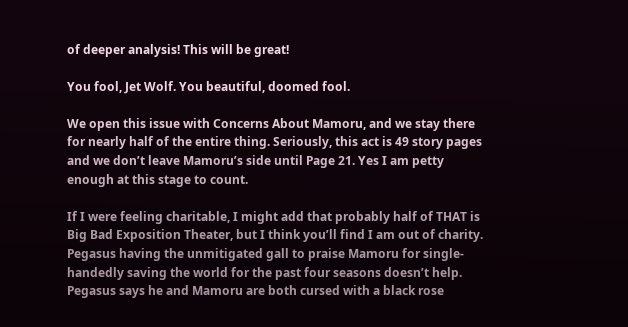of deeper analysis! This will be great!

You fool, Jet Wolf. You beautiful, doomed fool.

We open this issue with Concerns About Mamoru, and we stay there for nearly half of the entire thing. Seriously, this act is 49 story pages and we don’t leave Mamoru’s side until Page 21. Yes I am petty enough at this stage to count.

If I were feeling charitable, I might add that probably half of THAT is Big Bad Exposition Theater, but I think you’ll find I am out of charity. Pegasus having the unmitigated gall to praise Mamoru for single-handedly saving the world for the past four seasons doesn’t help. Pegasus says he and Mamoru are both cursed with a black rose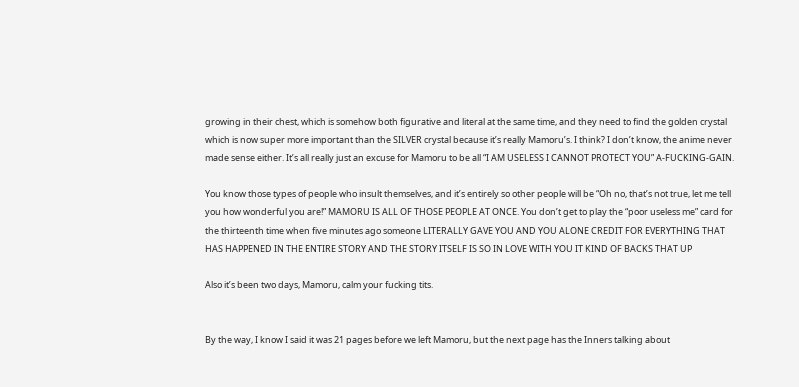growing in their chest, which is somehow both figurative and literal at the same time, and they need to find the golden crystal which is now super more important than the SILVER crystal because it’s really Mamoru’s. I think? I don’t know, the anime never made sense either. It’s all really just an excuse for Mamoru to be all “I AM USELESS I CANNOT PROTECT YOU” A-FUCKING-GAIN.

You know those types of people who insult themselves, and it’s entirely so other people will be “Oh no, that’s not true, let me tell you how wonderful you are!” MAMORU IS ALL OF THOSE PEOPLE AT ONCE. You don’t get to play the “poor useless me” card for the thirteenth time when five minutes ago someone LITERALLY GAVE YOU AND YOU ALONE CREDIT FOR EVERYTHING THAT HAS HAPPENED IN THE ENTIRE STORY AND THE STORY ITSELF IS SO IN LOVE WITH YOU IT KIND OF BACKS THAT UP

Also it’s been two days, Mamoru, calm your fucking tits.


By the way, I know I said it was 21 pages before we left Mamoru, but the next page has the Inners talking about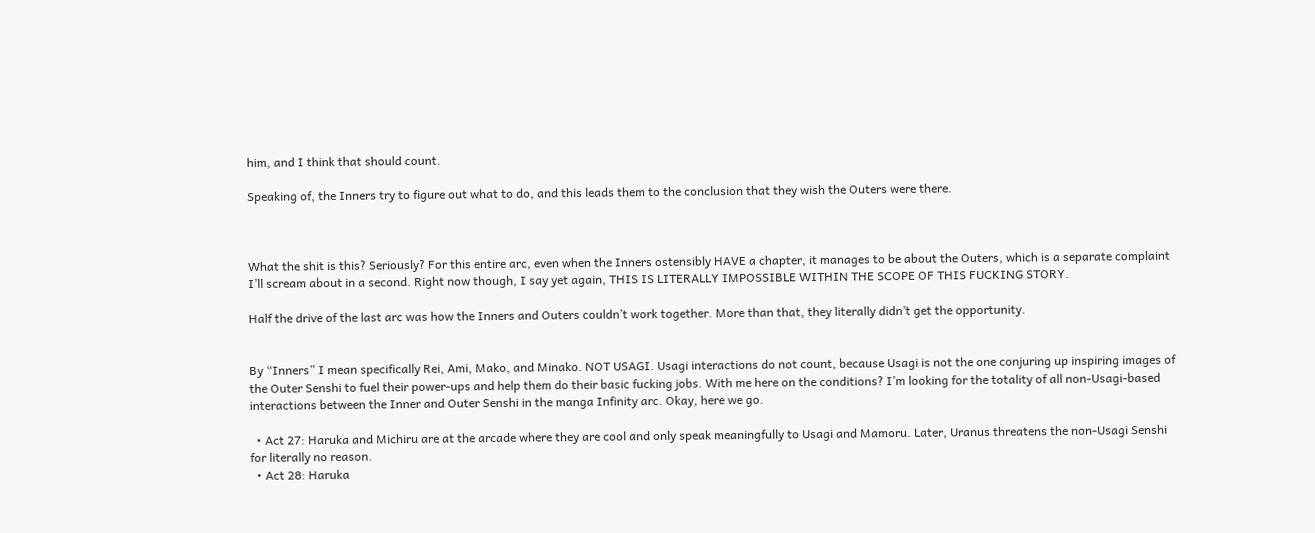him, and I think that should count.

Speaking of, the Inners try to figure out what to do, and this leads them to the conclusion that they wish the Outers were there.



What the shit is this? Seriously? For this entire arc, even when the Inners ostensibly HAVE a chapter, it manages to be about the Outers, which is a separate complaint I’ll scream about in a second. Right now though, I say yet again, THIS IS LITERALLY IMPOSSIBLE WITHIN THE SCOPE OF THIS FUCKING STORY.

Half the drive of the last arc was how the Inners and Outers couldn’t work together. More than that, they literally didn’t get the opportunity.


By “Inners” I mean specifically Rei, Ami, Mako, and Minako. NOT USAGI. Usagi interactions do not count, because Usagi is not the one conjuring up inspiring images of the Outer Senshi to fuel their power-ups and help them do their basic fucking jobs. With me here on the conditions? I’m looking for the totality of all non-Usagi-based interactions between the Inner and Outer Senshi in the manga Infinity arc. Okay, here we go.

  • Act 27: Haruka and Michiru are at the arcade where they are cool and only speak meaningfully to Usagi and Mamoru. Later, Uranus threatens the non-Usagi Senshi for literally no reason.
  • Act 28: Haruka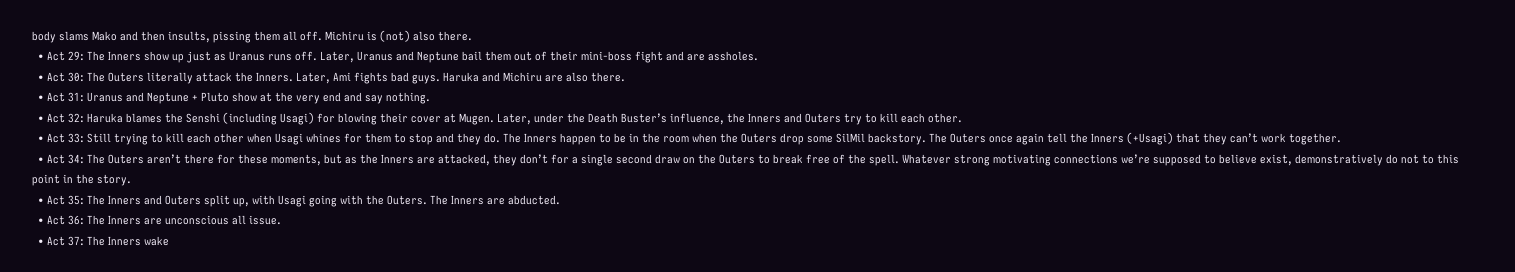body slams Mako and then insults, pissing them all off. Michiru is (not) also there.
  • Act 29: The Inners show up just as Uranus runs off. Later, Uranus and Neptune bail them out of their mini-boss fight and are assholes.
  • Act 30: The Outers literally attack the Inners. Later, Ami fights bad guys. Haruka and Michiru are also there.
  • Act 31: Uranus and Neptune + Pluto show at the very end and say nothing.
  • Act 32: Haruka blames the Senshi (including Usagi) for blowing their cover at Mugen. Later, under the Death Buster’s influence, the Inners and Outers try to kill each other.
  • Act 33: Still trying to kill each other when Usagi whines for them to stop and they do. The Inners happen to be in the room when the Outers drop some SilMil backstory. The Outers once again tell the Inners (+Usagi) that they can’t work together.
  • Act 34: The Outers aren’t there for these moments, but as the Inners are attacked, they don’t for a single second draw on the Outers to break free of the spell. Whatever strong motivating connections we’re supposed to believe exist, demonstratively do not to this point in the story.
  • Act 35: The Inners and Outers split up, with Usagi going with the Outers. The Inners are abducted.
  • Act 36: The Inners are unconscious all issue.
  • Act 37: The Inners wake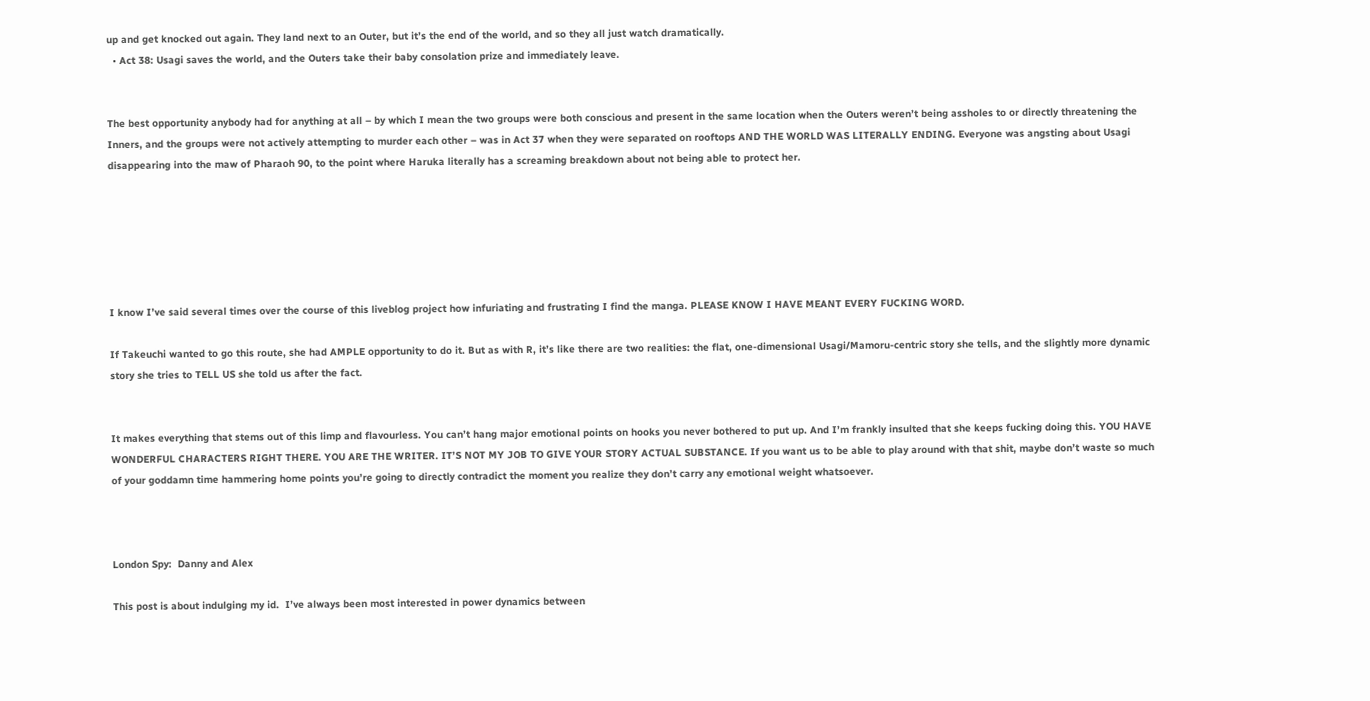up and get knocked out again. They land next to an Outer, but it’s the end of the world, and so they all just watch dramatically.
  • Act 38: Usagi saves the world, and the Outers take their baby consolation prize and immediately leave.


The best opportunity anybody had for anything at all – by which I mean the two groups were both conscious and present in the same location when the Outers weren’t being assholes to or directly threatening the Inners, and the groups were not actively attempting to murder each other – was in Act 37 when they were separated on rooftops AND THE WORLD WAS LITERALLY ENDING. Everyone was angsting about Usagi disappearing into the maw of Pharaoh 90, to the point where Haruka literally has a screaming breakdown about not being able to protect her.






I know I’ve said several times over the course of this liveblog project how infuriating and frustrating I find the manga. PLEASE KNOW I HAVE MEANT EVERY FUCKING WORD.

If Takeuchi wanted to go this route, she had AMPLE opportunity to do it. But as with R, it’s like there are two realities: the flat, one-dimensional Usagi/Mamoru-centric story she tells, and the slightly more dynamic story she tries to TELL US she told us after the fact.


It makes everything that stems out of this limp and flavourless. You can’t hang major emotional points on hooks you never bothered to put up. And I’m frankly insulted that she keeps fucking doing this. YOU HAVE WONDERFUL CHARACTERS RIGHT THERE. YOU ARE THE WRITER. IT’S NOT MY JOB TO GIVE YOUR STORY ACTUAL SUBSTANCE. If you want us to be able to play around with that shit, maybe don’t waste so much of your goddamn time hammering home points you’re going to directly contradict the moment you realize they don’t carry any emotional weight whatsoever.



London Spy:  Danny and Alex

This post is about indulging my id.  I’ve always been most interested in power dynamics between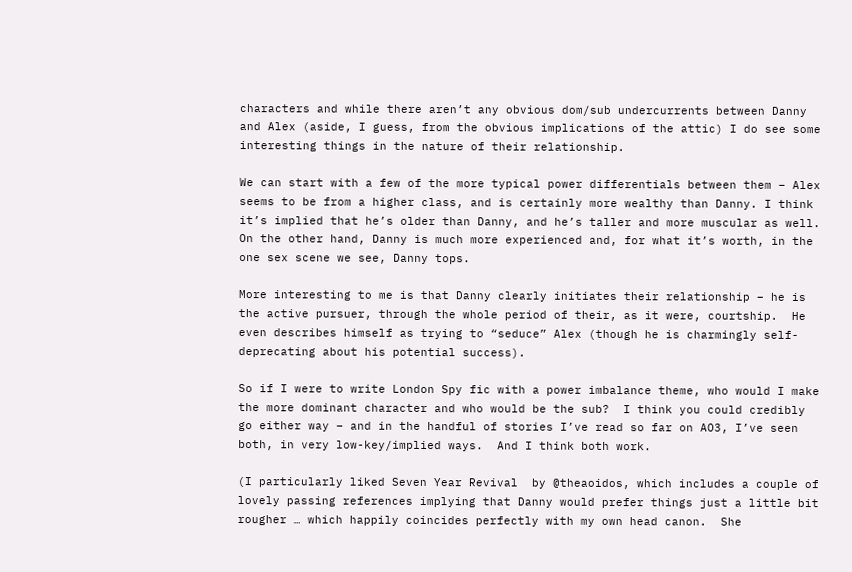characters and while there aren’t any obvious dom/sub undercurrents between Danny and Alex (aside, I guess, from the obvious implications of the attic) I do see some interesting things in the nature of their relationship.

We can start with a few of the more typical power differentials between them – Alex seems to be from a higher class, and is certainly more wealthy than Danny. I think it’s implied that he’s older than Danny, and he’s taller and more muscular as well.  On the other hand, Danny is much more experienced and, for what it’s worth, in the one sex scene we see, Danny tops.

More interesting to me is that Danny clearly initiates their relationship – he is the active pursuer, through the whole period of their, as it were, courtship.  He even describes himself as trying to “seduce” Alex (though he is charmingly self-deprecating about his potential success).

So if I were to write London Spy fic with a power imbalance theme, who would I make the more dominant character and who would be the sub?  I think you could credibly go either way – and in the handful of stories I’ve read so far on AO3, I’ve seen both, in very low-key/implied ways.  And I think both work.

(I particularly liked Seven Year Revival  by @theaoidos, which includes a couple of lovely passing references implying that Danny would prefer things just a little bit rougher … which happily coincides perfectly with my own head canon.  She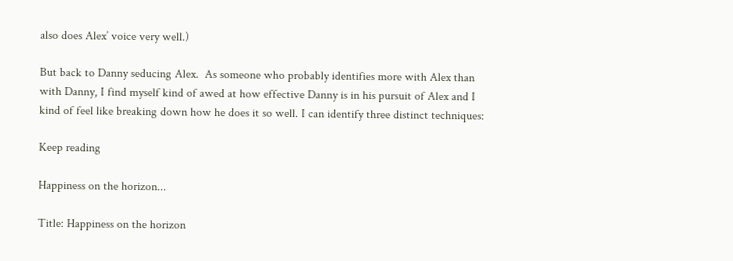also does Alex’ voice very well.)

But back to Danny seducing Alex.  As someone who probably identifies more with Alex than with Danny, I find myself kind of awed at how effective Danny is in his pursuit of Alex and I kind of feel like breaking down how he does it so well. I can identify three distinct techniques:

Keep reading

Happiness on the horizon...

Title: Happiness on the horizon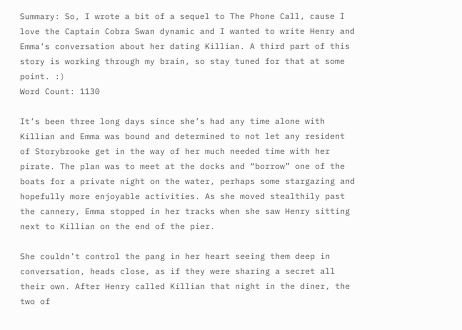Summary: So, I wrote a bit of a sequel to The Phone Call, cause I love the Captain Cobra Swan dynamic and I wanted to write Henry and Emma’s conversation about her dating Killian. A third part of this story is working through my brain, so stay tuned for that at some point. :)
Word Count: 1130

It’s been three long days since she’s had any time alone with Killian and Emma was bound and determined to not let any resident of Storybrooke get in the way of her much needed time with her pirate. The plan was to meet at the docks and “borrow” one of the boats for a private night on the water, perhaps some stargazing and hopefully more enjoyable activities. As she moved stealthily past the cannery, Emma stopped in her tracks when she saw Henry sitting next to Killian on the end of the pier.

She couldn’t control the pang in her heart seeing them deep in conversation, heads close, as if they were sharing a secret all their own. After Henry called Killian that night in the diner, the two of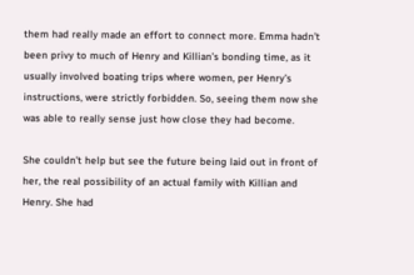them had really made an effort to connect more. Emma hadn’t been privy to much of Henry and Killian’s bonding time, as it usually involved boating trips where women, per Henry’s instructions, were strictly forbidden. So, seeing them now she was able to really sense just how close they had become.

She couldn’t help but see the future being laid out in front of her, the real possibility of an actual family with Killian and Henry. She had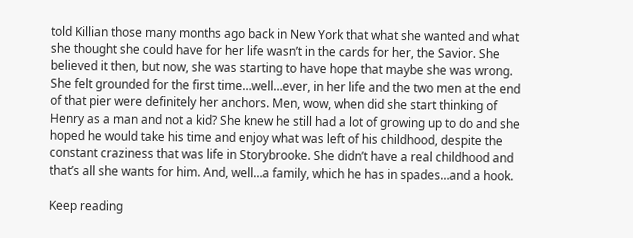told Killian those many months ago back in New York that what she wanted and what she thought she could have for her life wasn’t in the cards for her, the Savior. She believed it then, but now, she was starting to have hope that maybe she was wrong. She felt grounded for the first time…well…ever, in her life and the two men at the end of that pier were definitely her anchors. Men, wow, when did she start thinking of Henry as a man and not a kid? She knew he still had a lot of growing up to do and she hoped he would take his time and enjoy what was left of his childhood, despite the constant craziness that was life in Storybrooke. She didn’t have a real childhood and that’s all she wants for him. And, well…a family, which he has in spades…and a hook.

Keep reading